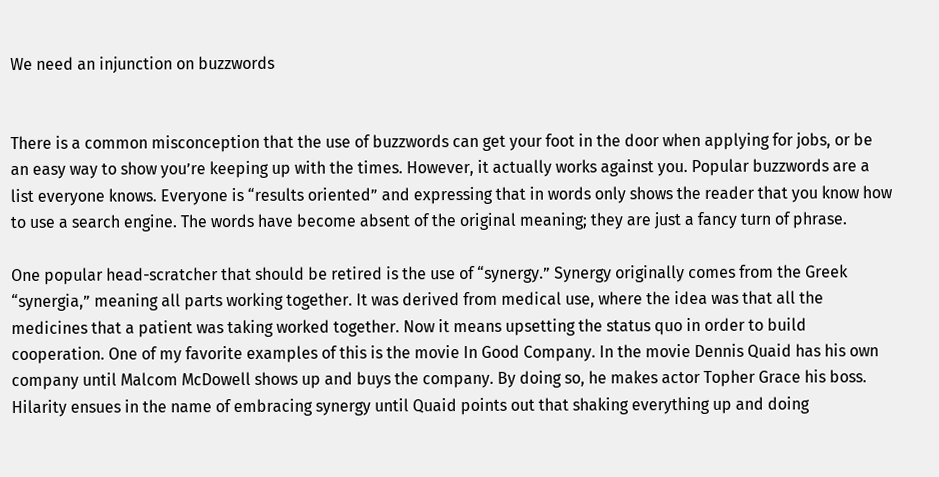We need an injunction on buzzwords


There is a common misconception that the use of buzzwords can get your foot in the door when applying for jobs, or be an easy way to show you’re keeping up with the times. However, it actually works against you. Popular buzzwords are a list everyone knows. Everyone is “results oriented” and expressing that in words only shows the reader that you know how to use a search engine. The words have become absent of the original meaning; they are just a fancy turn of phrase.

One popular head-scratcher that should be retired is the use of “synergy.” Synergy originally comes from the Greek “synergia,” meaning all parts working together. It was derived from medical use, where the idea was that all the medicines that a patient was taking worked together. Now it means upsetting the status quo in order to build cooperation. One of my favorite examples of this is the movie In Good Company. In the movie Dennis Quaid has his own company until Malcom McDowell shows up and buys the company. By doing so, he makes actor Topher Grace his boss. Hilarity ensues in the name of embracing synergy until Quaid points out that shaking everything up and doing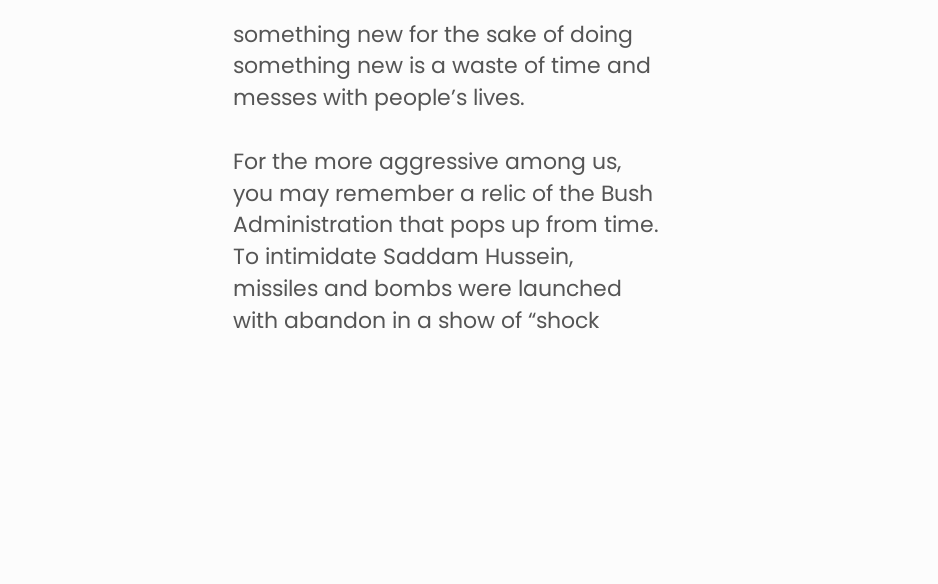something new for the sake of doing something new is a waste of time and messes with people’s lives.

For the more aggressive among us, you may remember a relic of the Bush Administration that pops up from time. To intimidate Saddam Hussein, missiles and bombs were launched with abandon in a show of “shock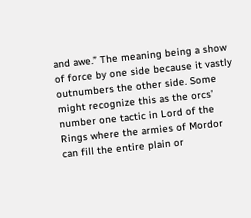and awe.” The meaning being a show of force by one side because it vastly outnumbers the other side. Some might recognize this as the orcs’ number one tactic in Lord of the Rings where the armies of Mordor can fill the entire plain or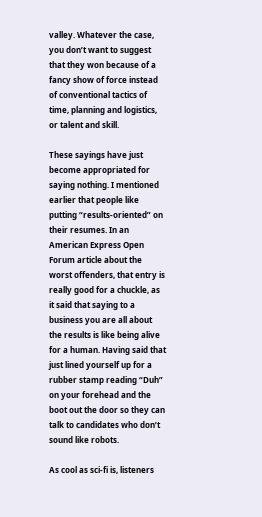valley. Whatever the case, you don’t want to suggest that they won because of a fancy show of force instead of conventional tactics of time, planning and logistics, or talent and skill.

These sayings have just become appropriated for saying nothing. I mentioned earlier that people like putting “results-oriented” on their resumes. In an American Express Open Forum article about the worst offenders, that entry is really good for a chuckle, as it said that saying to a business you are all about the results is like being alive for a human. Having said that just lined yourself up for a rubber stamp reading “Duh” on your forehead and the boot out the door so they can talk to candidates who don’t sound like robots.

As cool as sci-fi is, listeners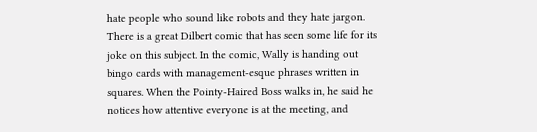hate people who sound like robots and they hate jargon. There is a great Dilbert comic that has seen some life for its joke on this subject. In the comic, Wally is handing out bingo cards with management-esque phrases written in squares. When the Pointy-Haired Boss walks in, he said he notices how attentive everyone is at the meeting, and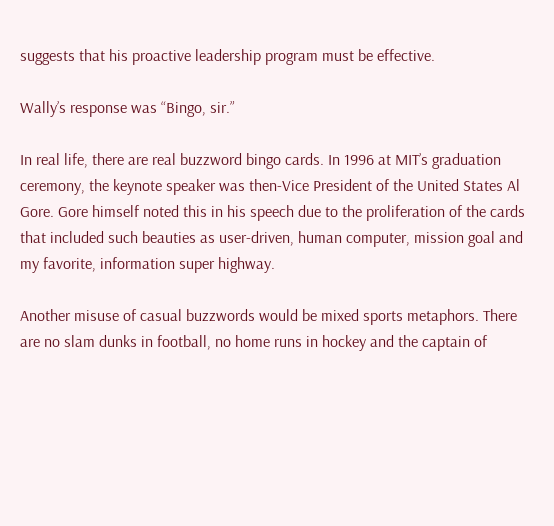suggests that his proactive leadership program must be effective.

Wally’s response was “Bingo, sir.”

In real life, there are real buzzword bingo cards. In 1996 at MIT’s graduation ceremony, the keynote speaker was then-Vice President of the United States Al Gore. Gore himself noted this in his speech due to the proliferation of the cards that included such beauties as user-driven, human computer, mission goal and my favorite, information super highway.

Another misuse of casual buzzwords would be mixed sports metaphors. There are no slam dunks in football, no home runs in hockey and the captain of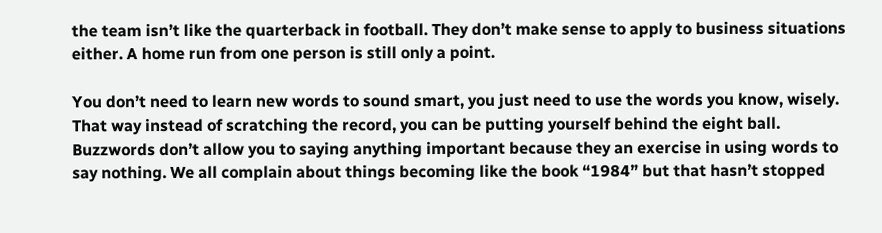the team isn’t like the quarterback in football. They don’t make sense to apply to business situations either. A home run from one person is still only a point.

You don’t need to learn new words to sound smart, you just need to use the words you know, wisely. That way instead of scratching the record, you can be putting yourself behind the eight ball. Buzzwords don’t allow you to saying anything important because they an exercise in using words to say nothing. We all complain about things becoming like the book “1984” but that hasn’t stopped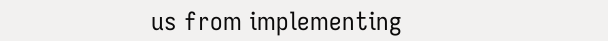us from implementing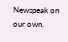Newspeak on our own.